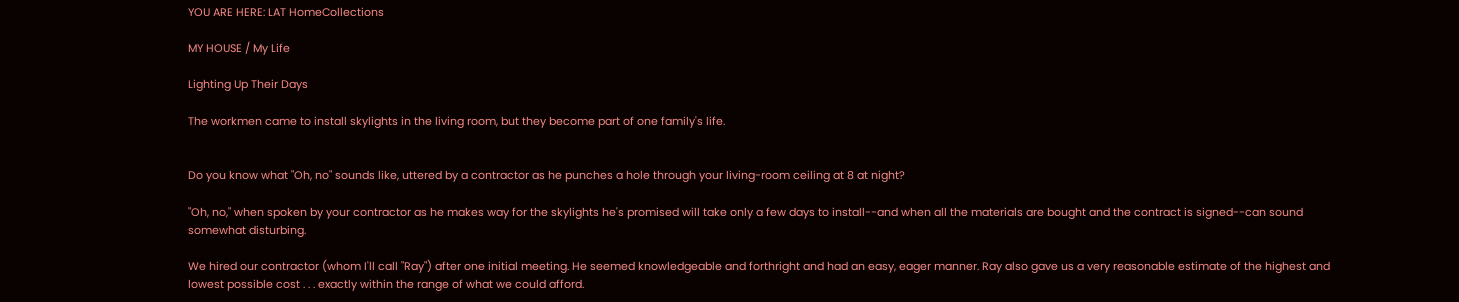YOU ARE HERE: LAT HomeCollections

MY HOUSE / My Life

Lighting Up Their Days

The workmen came to install skylights in the living room, but they become part of one family's life.


Do you know what "Oh, no" sounds like, uttered by a contractor as he punches a hole through your living-room ceiling at 8 at night?

"Oh, no," when spoken by your contractor as he makes way for the skylights he's promised will take only a few days to install--and when all the materials are bought and the contract is signed--can sound somewhat disturbing.

We hired our contractor (whom I'll call "Ray") after one initial meeting. He seemed knowledgeable and forthright and had an easy, eager manner. Ray also gave us a very reasonable estimate of the highest and lowest possible cost . . . exactly within the range of what we could afford.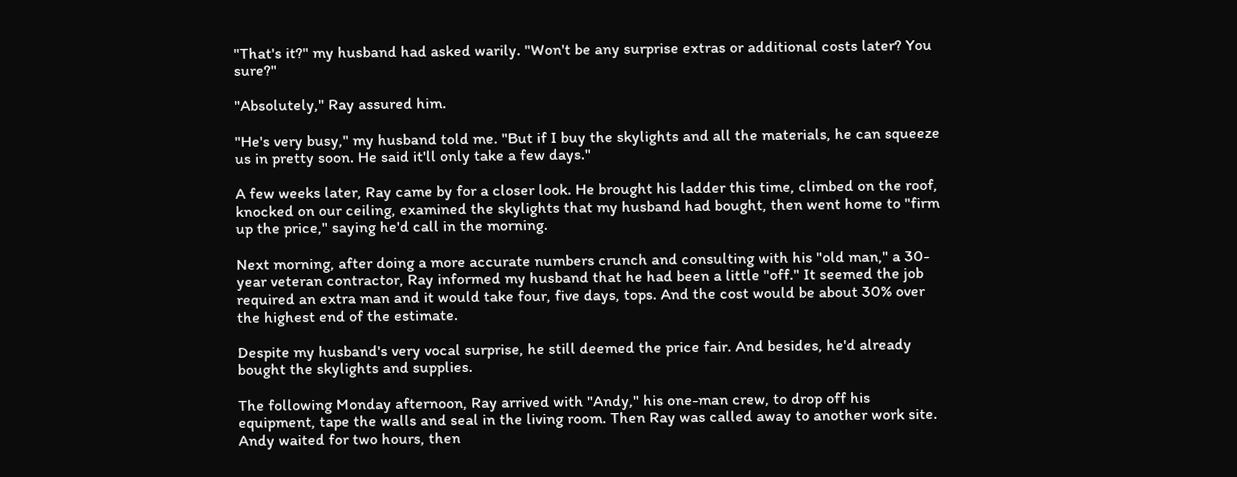"That's it?" my husband had asked warily. "Won't be any surprise extras or additional costs later? You sure?"

"Absolutely," Ray assured him.

"He's very busy," my husband told me. "But if I buy the skylights and all the materials, he can squeeze us in pretty soon. He said it'll only take a few days."

A few weeks later, Ray came by for a closer look. He brought his ladder this time, climbed on the roof, knocked on our ceiling, examined the skylights that my husband had bought, then went home to "firm up the price," saying he'd call in the morning.

Next morning, after doing a more accurate numbers crunch and consulting with his "old man," a 30-year veteran contractor, Ray informed my husband that he had been a little "off." It seemed the job required an extra man and it would take four, five days, tops. And the cost would be about 30% over the highest end of the estimate.

Despite my husband's very vocal surprise, he still deemed the price fair. And besides, he'd already bought the skylights and supplies.

The following Monday afternoon, Ray arrived with "Andy," his one-man crew, to drop off his equipment, tape the walls and seal in the living room. Then Ray was called away to another work site. Andy waited for two hours, then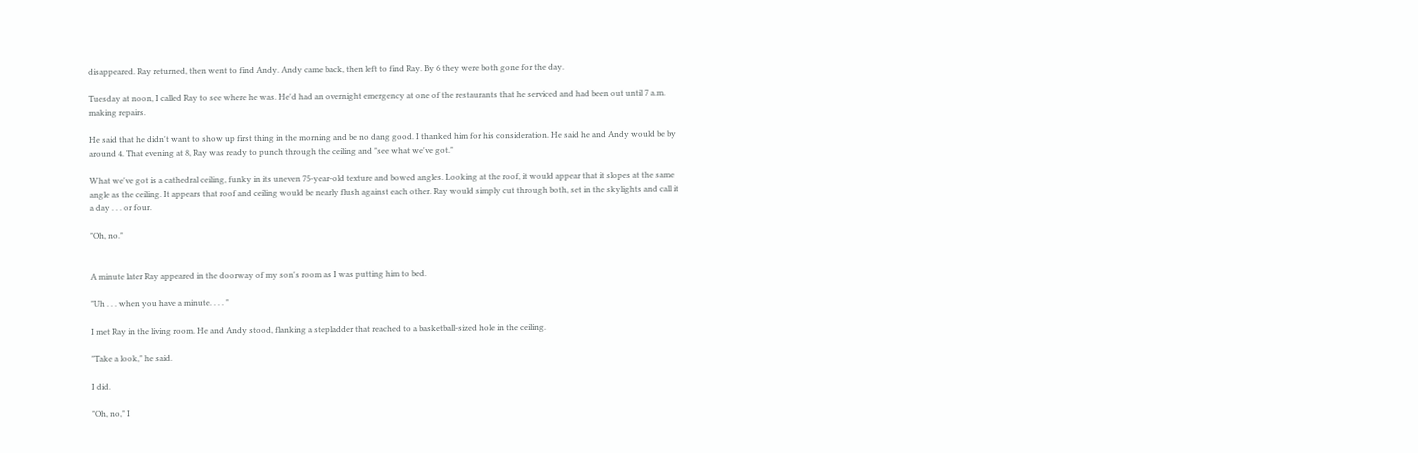disappeared. Ray returned, then went to find Andy. Andy came back, then left to find Ray. By 6 they were both gone for the day.

Tuesday at noon, I called Ray to see where he was. He'd had an overnight emergency at one of the restaurants that he serviced and had been out until 7 a.m. making repairs.

He said that he didn't want to show up first thing in the morning and be no dang good. I thanked him for his consideration. He said he and Andy would be by around 4. That evening at 8, Ray was ready to punch through the ceiling and "see what we've got."

What we've got is a cathedral ceiling, funky in its uneven 75-year-old texture and bowed angles. Looking at the roof, it would appear that it slopes at the same angle as the ceiling. It appears that roof and ceiling would be nearly flush against each other. Ray would simply cut through both, set in the skylights and call it a day . . . or four.

"Oh, no."


A minute later Ray appeared in the doorway of my son's room as I was putting him to bed.

"Uh . . . when you have a minute. . . . "

I met Ray in the living room. He and Andy stood, flanking a stepladder that reached to a basketball-sized hole in the ceiling.

"Take a look," he said.

I did.

"Oh, no," I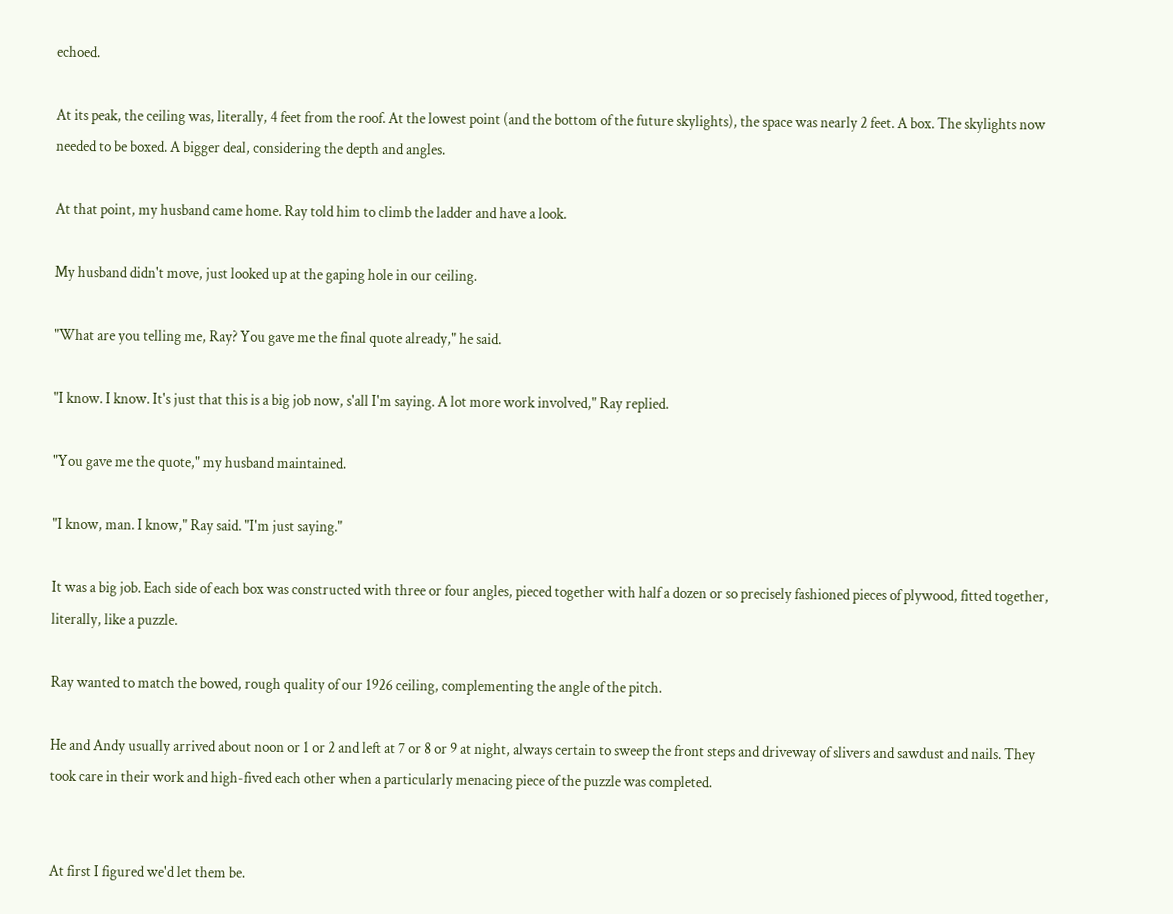echoed.

At its peak, the ceiling was, literally, 4 feet from the roof. At the lowest point (and the bottom of the future skylights), the space was nearly 2 feet. A box. The skylights now needed to be boxed. A bigger deal, considering the depth and angles.

At that point, my husband came home. Ray told him to climb the ladder and have a look.

My husband didn't move, just looked up at the gaping hole in our ceiling.

"What are you telling me, Ray? You gave me the final quote already," he said.

"I know. I know. It's just that this is a big job now, s'all I'm saying. A lot more work involved," Ray replied.

"You gave me the quote," my husband maintained.

"I know, man. I know," Ray said. "I'm just saying."

It was a big job. Each side of each box was constructed with three or four angles, pieced together with half a dozen or so precisely fashioned pieces of plywood, fitted together, literally, like a puzzle.

Ray wanted to match the bowed, rough quality of our 1926 ceiling, complementing the angle of the pitch.

He and Andy usually arrived about noon or 1 or 2 and left at 7 or 8 or 9 at night, always certain to sweep the front steps and driveway of slivers and sawdust and nails. They took care in their work and high-fived each other when a particularly menacing piece of the puzzle was completed.


At first I figured we'd let them be.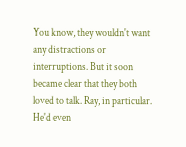You know, they wouldn't want any distractions or interruptions. But it soon became clear that they both loved to talk. Ray, in particular. He'd even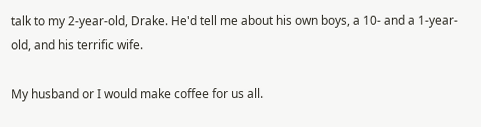talk to my 2-year-old, Drake. He'd tell me about his own boys, a 10- and a 1-year-old, and his terrific wife.

My husband or I would make coffee for us all.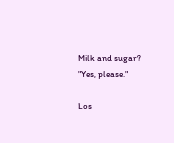Milk and sugar? "Yes, please."

Los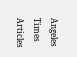Angeles Times Articles